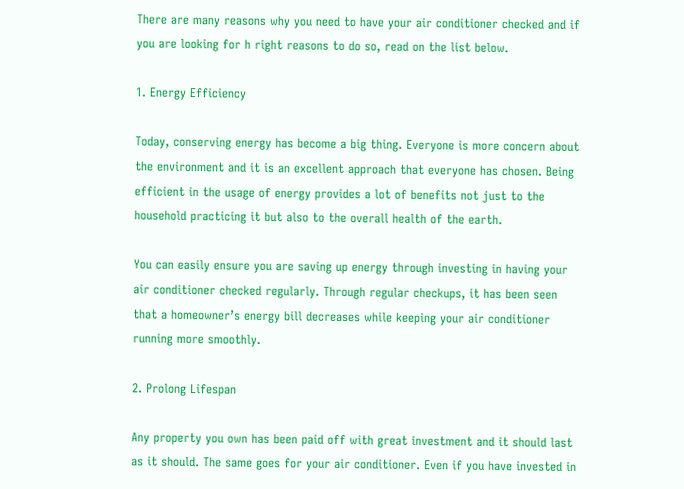There are many reasons why you need to have your air conditioner checked and if you are looking for h right reasons to do so, read on the list below.

1. Energy Efficiency

Today, conserving energy has become a big thing. Everyone is more concern about the environment and it is an excellent approach that everyone has chosen. Being efficient in the usage of energy provides a lot of benefits not just to the household practicing it but also to the overall health of the earth.

You can easily ensure you are saving up energy through investing in having your air conditioner checked regularly. Through regular checkups, it has been seen that a homeowner’s energy bill decreases while keeping your air conditioner running more smoothly.

2. Prolong Lifespan

Any property you own has been paid off with great investment and it should last as it should. The same goes for your air conditioner. Even if you have invested in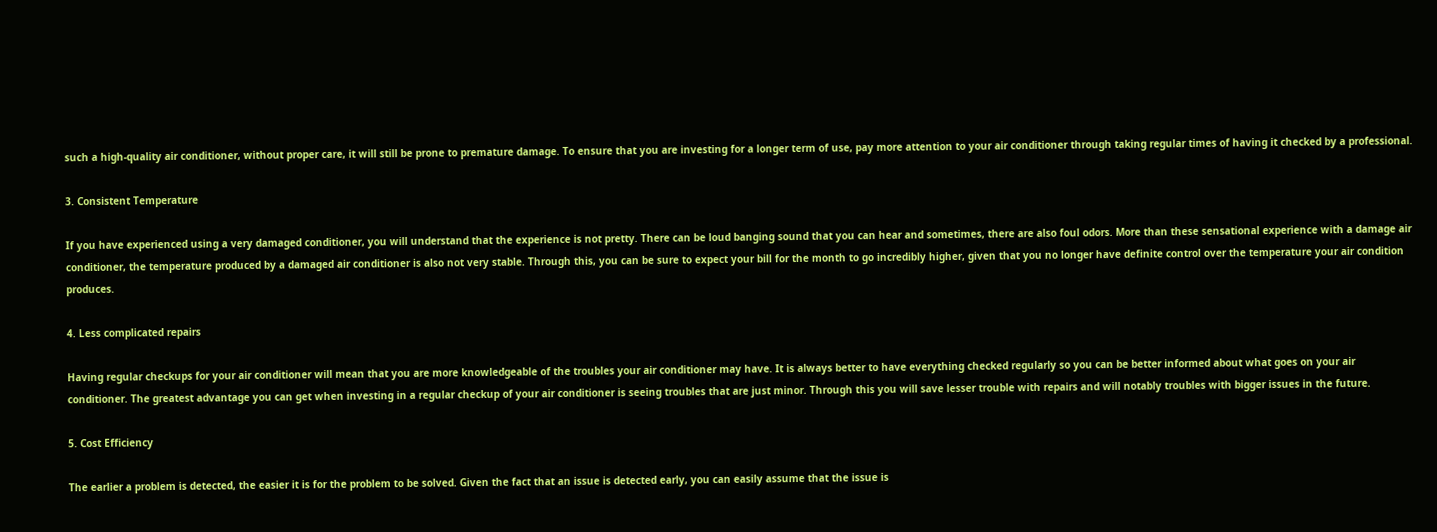such a high-quality air conditioner, without proper care, it will still be prone to premature damage. To ensure that you are investing for a longer term of use, pay more attention to your air conditioner through taking regular times of having it checked by a professional.

3. Consistent Temperature

If you have experienced using a very damaged conditioner, you will understand that the experience is not pretty. There can be loud banging sound that you can hear and sometimes, there are also foul odors. More than these sensational experience with a damage air conditioner, the temperature produced by a damaged air conditioner is also not very stable. Through this, you can be sure to expect your bill for the month to go incredibly higher, given that you no longer have definite control over the temperature your air condition produces.

4. Less complicated repairs

Having regular checkups for your air conditioner will mean that you are more knowledgeable of the troubles your air conditioner may have. It is always better to have everything checked regularly so you can be better informed about what goes on your air conditioner. The greatest advantage you can get when investing in a regular checkup of your air conditioner is seeing troubles that are just minor. Through this you will save lesser trouble with repairs and will notably troubles with bigger issues in the future.

5. Cost Efficiency

The earlier a problem is detected, the easier it is for the problem to be solved. Given the fact that an issue is detected early, you can easily assume that the issue is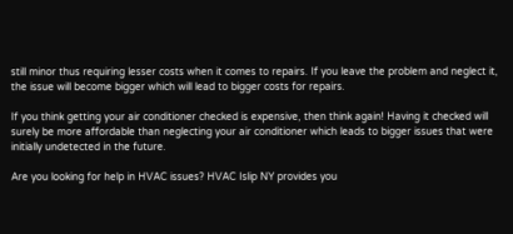still minor thus requiring lesser costs when it comes to repairs. If you leave the problem and neglect it, the issue will become bigger which will lead to bigger costs for repairs.

If you think getting your air conditioner checked is expensive, then think again! Having it checked will surely be more affordable than neglecting your air conditioner which leads to bigger issues that were initially undetected in the future.

Are you looking for help in HVAC issues? HVAC Islip NY provides you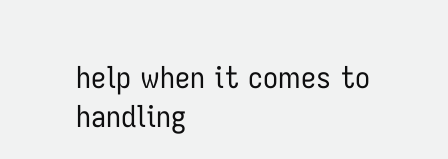help when it comes to handling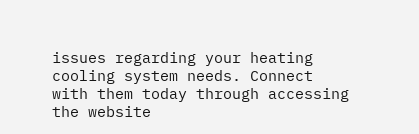issues regarding your heating cooling system needs. Connect with them today through accessing the website